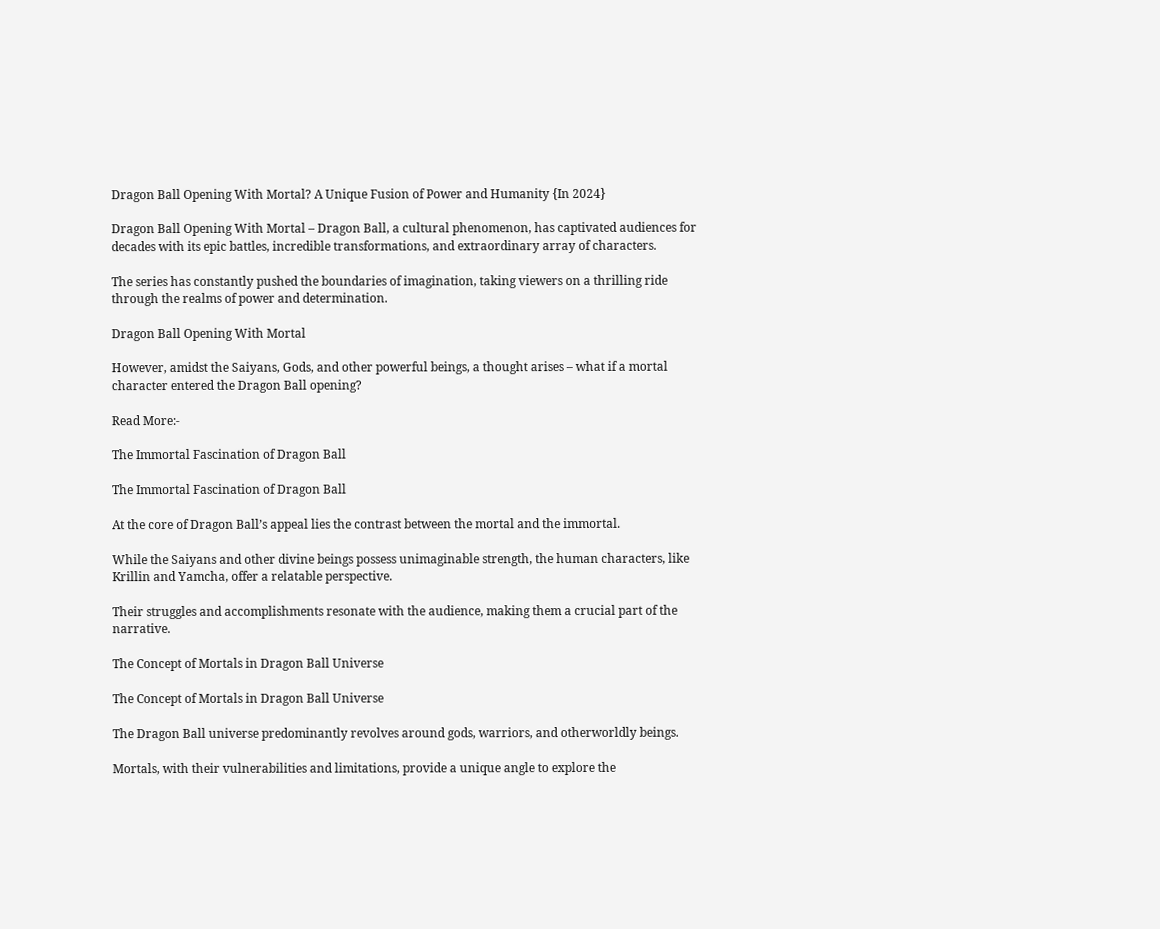Dragon Ball Opening With Mortal? A Unique Fusion of Power and Humanity {In 2024}

Dragon Ball Opening With Mortal – Dragon Ball, a cultural phenomenon, has captivated audiences for decades with its epic battles, incredible transformations, and extraordinary array of characters.

The series has constantly pushed the boundaries of imagination, taking viewers on a thrilling ride through the realms of power and determination.

Dragon Ball Opening With Mortal

However, amidst the Saiyans, Gods, and other powerful beings, a thought arises – what if a mortal character entered the Dragon Ball opening?

Read More:-

The Immortal Fascination of Dragon Ball

The Immortal Fascination of Dragon Ball

At the core of Dragon Ball’s appeal lies the contrast between the mortal and the immortal.

While the Saiyans and other divine beings possess unimaginable strength, the human characters, like Krillin and Yamcha, offer a relatable perspective.

Their struggles and accomplishments resonate with the audience, making them a crucial part of the narrative.

The Concept of Mortals in Dragon Ball Universe

The Concept of Mortals in Dragon Ball Universe

The Dragon Ball universe predominantly revolves around gods, warriors, and otherworldly beings.

Mortals, with their vulnerabilities and limitations, provide a unique angle to explore the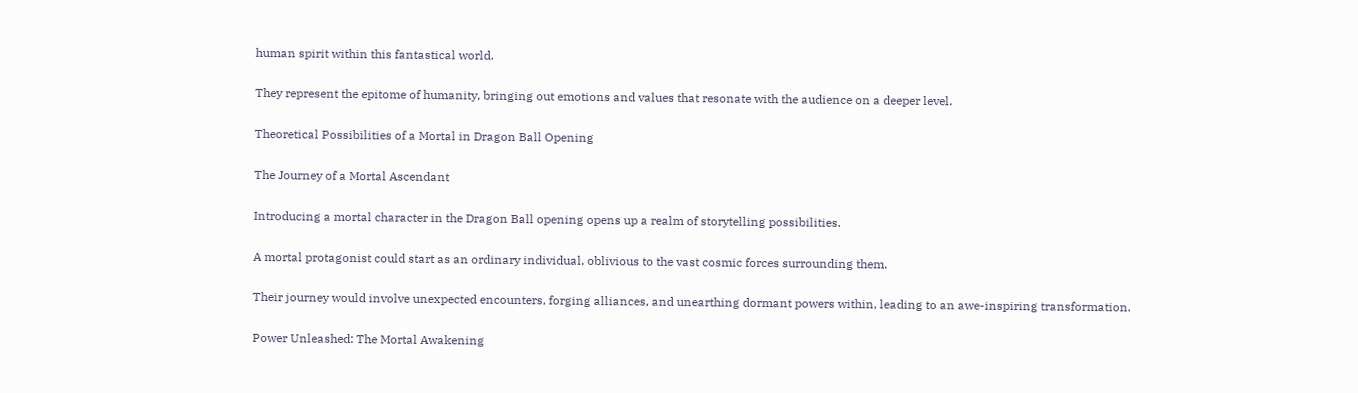human spirit within this fantastical world.

They represent the epitome of humanity, bringing out emotions and values that resonate with the audience on a deeper level.

Theoretical Possibilities of a Mortal in Dragon Ball Opening

The Journey of a Mortal Ascendant

Introducing a mortal character in the Dragon Ball opening opens up a realm of storytelling possibilities.

A mortal protagonist could start as an ordinary individual, oblivious to the vast cosmic forces surrounding them.

Their journey would involve unexpected encounters, forging alliances, and unearthing dormant powers within, leading to an awe-inspiring transformation.

Power Unleashed: The Mortal Awakening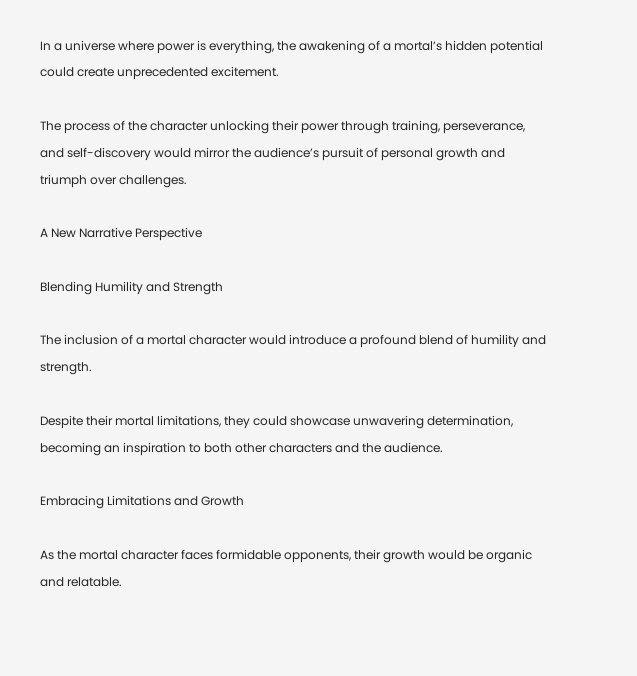In a universe where power is everything, the awakening of a mortal’s hidden potential could create unprecedented excitement.

The process of the character unlocking their power through training, perseverance, and self-discovery would mirror the audience’s pursuit of personal growth and triumph over challenges.

A New Narrative Perspective

Blending Humility and Strength

The inclusion of a mortal character would introduce a profound blend of humility and strength.

Despite their mortal limitations, they could showcase unwavering determination, becoming an inspiration to both other characters and the audience.

Embracing Limitations and Growth

As the mortal character faces formidable opponents, their growth would be organic and relatable.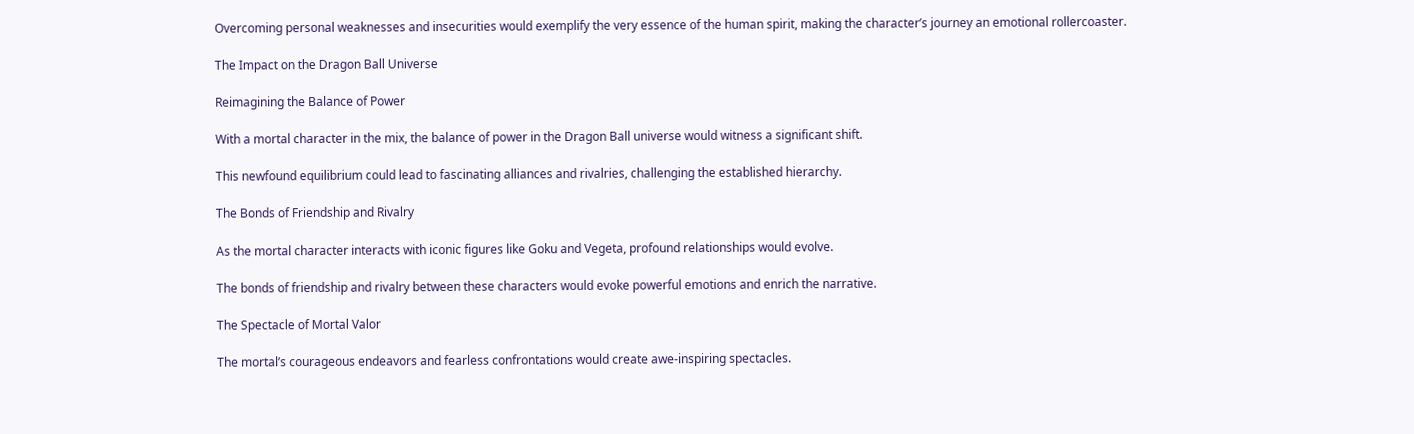Overcoming personal weaknesses and insecurities would exemplify the very essence of the human spirit, making the character’s journey an emotional rollercoaster.

The Impact on the Dragon Ball Universe

Reimagining the Balance of Power

With a mortal character in the mix, the balance of power in the Dragon Ball universe would witness a significant shift.

This newfound equilibrium could lead to fascinating alliances and rivalries, challenging the established hierarchy.

The Bonds of Friendship and Rivalry

As the mortal character interacts with iconic figures like Goku and Vegeta, profound relationships would evolve.

The bonds of friendship and rivalry between these characters would evoke powerful emotions and enrich the narrative.

The Spectacle of Mortal Valor

The mortal’s courageous endeavors and fearless confrontations would create awe-inspiring spectacles.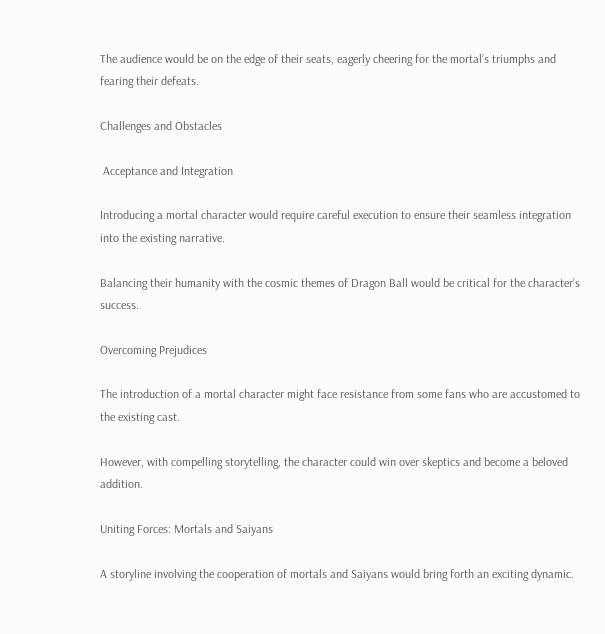The audience would be on the edge of their seats, eagerly cheering for the mortal’s triumphs and fearing their defeats.

Challenges and Obstacles

 Acceptance and Integration

Introducing a mortal character would require careful execution to ensure their seamless integration into the existing narrative.

Balancing their humanity with the cosmic themes of Dragon Ball would be critical for the character’s success.

Overcoming Prejudices

The introduction of a mortal character might face resistance from some fans who are accustomed to the existing cast.

However, with compelling storytelling, the character could win over skeptics and become a beloved addition.

Uniting Forces: Mortals and Saiyans

A storyline involving the cooperation of mortals and Saiyans would bring forth an exciting dynamic.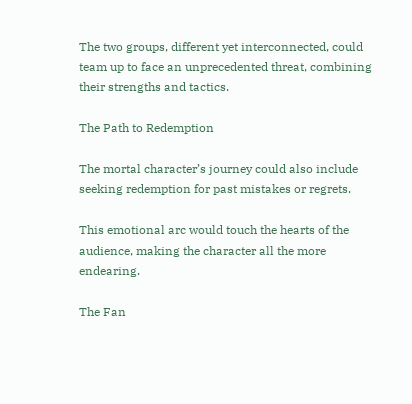The two groups, different yet interconnected, could team up to face an unprecedented threat, combining their strengths and tactics.

The Path to Redemption

The mortal character’s journey could also include seeking redemption for past mistakes or regrets.

This emotional arc would touch the hearts of the audience, making the character all the more endearing.

The Fan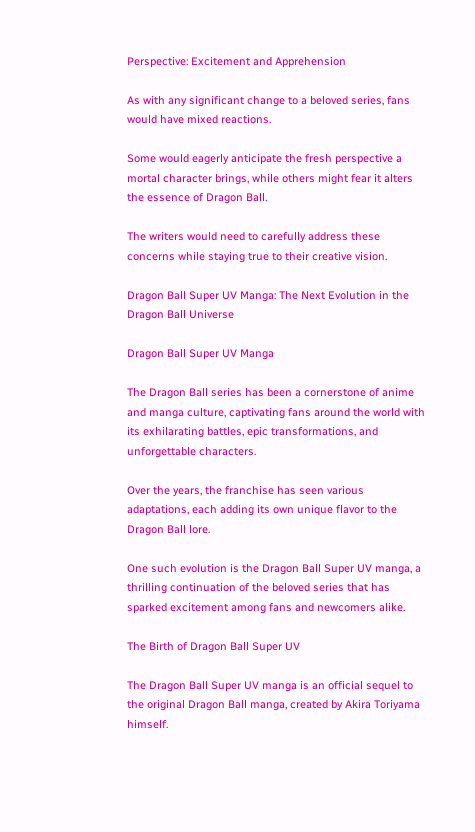Perspective: Excitement and Apprehension

As with any significant change to a beloved series, fans would have mixed reactions.

Some would eagerly anticipate the fresh perspective a mortal character brings, while others might fear it alters the essence of Dragon Ball.

The writers would need to carefully address these concerns while staying true to their creative vision.

Dragon Ball Super UV Manga: The Next Evolution in the Dragon Ball Universe

Dragon Ball Super UV Manga

The Dragon Ball series has been a cornerstone of anime and manga culture, captivating fans around the world with its exhilarating battles, epic transformations, and unforgettable characters.

Over the years, the franchise has seen various adaptations, each adding its own unique flavor to the Dragon Ball lore.

One such evolution is the Dragon Ball Super UV manga, a thrilling continuation of the beloved series that has sparked excitement among fans and newcomers alike.

The Birth of Dragon Ball Super UV

The Dragon Ball Super UV manga is an official sequel to the original Dragon Ball manga, created by Akira Toriyama himself.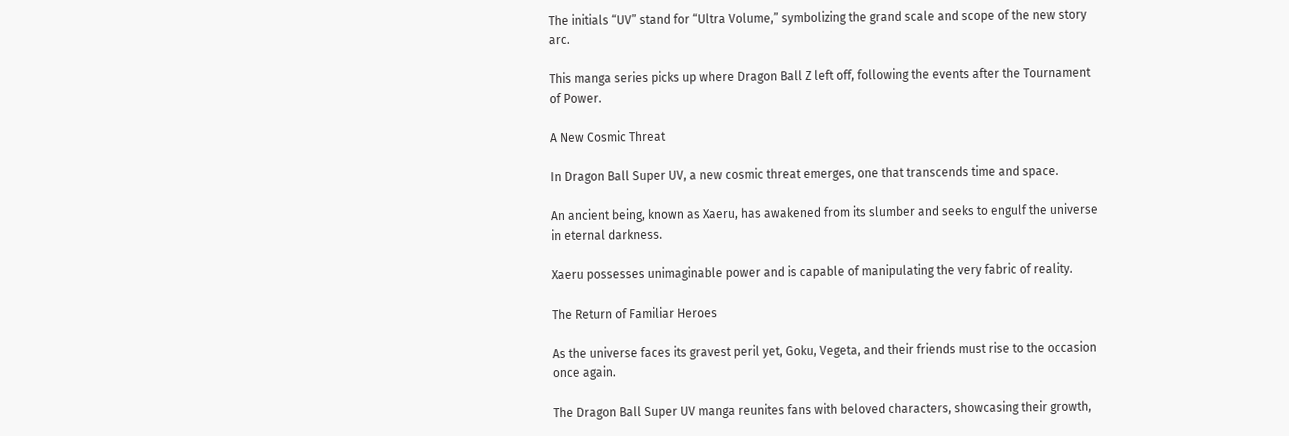The initials “UV” stand for “Ultra Volume,” symbolizing the grand scale and scope of the new story arc.

This manga series picks up where Dragon Ball Z left off, following the events after the Tournament of Power.

A New Cosmic Threat

In Dragon Ball Super UV, a new cosmic threat emerges, one that transcends time and space.

An ancient being, known as Xaeru, has awakened from its slumber and seeks to engulf the universe in eternal darkness.

Xaeru possesses unimaginable power and is capable of manipulating the very fabric of reality.

The Return of Familiar Heroes

As the universe faces its gravest peril yet, Goku, Vegeta, and their friends must rise to the occasion once again.

The Dragon Ball Super UV manga reunites fans with beloved characters, showcasing their growth,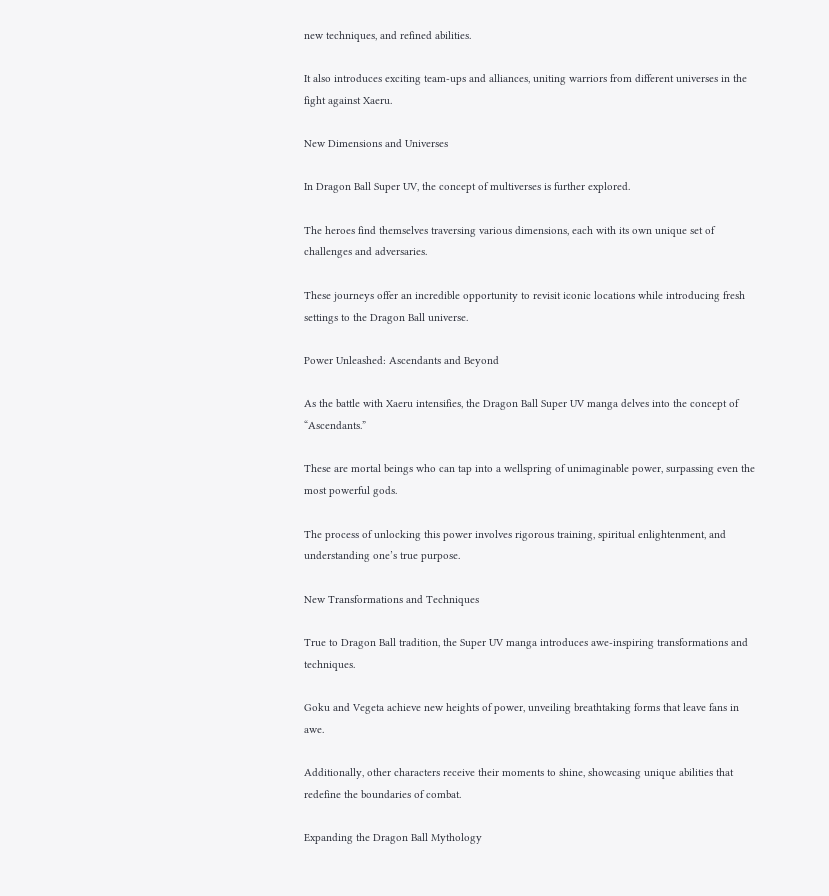new techniques, and refined abilities.

It also introduces exciting team-ups and alliances, uniting warriors from different universes in the fight against Xaeru.

New Dimensions and Universes

In Dragon Ball Super UV, the concept of multiverses is further explored.

The heroes find themselves traversing various dimensions, each with its own unique set of challenges and adversaries.

These journeys offer an incredible opportunity to revisit iconic locations while introducing fresh settings to the Dragon Ball universe.

Power Unleashed: Ascendants and Beyond

As the battle with Xaeru intensifies, the Dragon Ball Super UV manga delves into the concept of “Ascendants.”

These are mortal beings who can tap into a wellspring of unimaginable power, surpassing even the most powerful gods.

The process of unlocking this power involves rigorous training, spiritual enlightenment, and understanding one’s true purpose.

New Transformations and Techniques

True to Dragon Ball tradition, the Super UV manga introduces awe-inspiring transformations and techniques.

Goku and Vegeta achieve new heights of power, unveiling breathtaking forms that leave fans in awe.

Additionally, other characters receive their moments to shine, showcasing unique abilities that redefine the boundaries of combat.

Expanding the Dragon Ball Mythology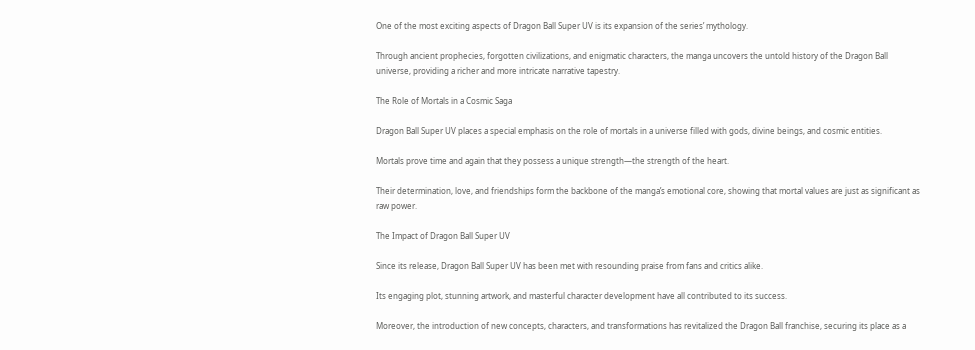One of the most exciting aspects of Dragon Ball Super UV is its expansion of the series’ mythology.

Through ancient prophecies, forgotten civilizations, and enigmatic characters, the manga uncovers the untold history of the Dragon Ball universe, providing a richer and more intricate narrative tapestry.

The Role of Mortals in a Cosmic Saga

Dragon Ball Super UV places a special emphasis on the role of mortals in a universe filled with gods, divine beings, and cosmic entities.

Mortals prove time and again that they possess a unique strength—the strength of the heart.

Their determination, love, and friendships form the backbone of the manga’s emotional core, showing that mortal values are just as significant as raw power.

The Impact of Dragon Ball Super UV

Since its release, Dragon Ball Super UV has been met with resounding praise from fans and critics alike.

Its engaging plot, stunning artwork, and masterful character development have all contributed to its success.

Moreover, the introduction of new concepts, characters, and transformations has revitalized the Dragon Ball franchise, securing its place as a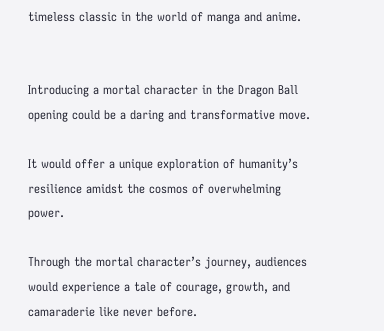timeless classic in the world of manga and anime.


Introducing a mortal character in the Dragon Ball opening could be a daring and transformative move.

It would offer a unique exploration of humanity’s resilience amidst the cosmos of overwhelming power.

Through the mortal character’s journey, audiences would experience a tale of courage, growth, and camaraderie like never before.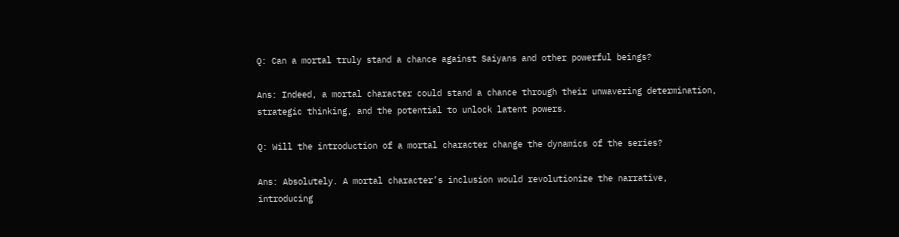Q: Can a mortal truly stand a chance against Saiyans and other powerful beings?

Ans: Indeed, a mortal character could stand a chance through their unwavering determination, strategic thinking, and the potential to unlock latent powers.

Q: Will the introduction of a mortal character change the dynamics of the series?

Ans: Absolutely. A mortal character’s inclusion would revolutionize the narrative, introducing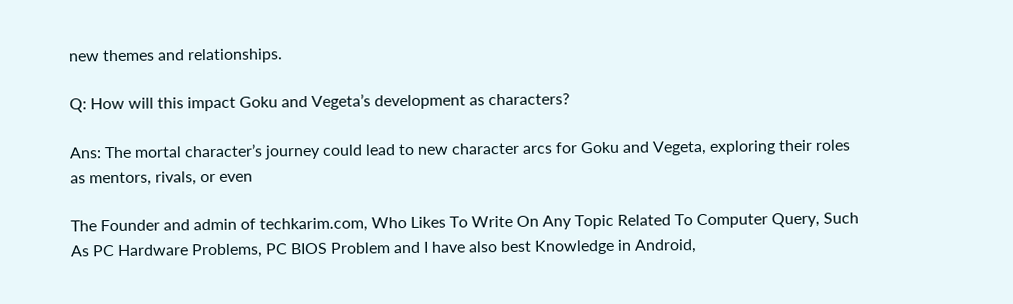new themes and relationships.

Q: How will this impact Goku and Vegeta’s development as characters?

Ans: The mortal character’s journey could lead to new character arcs for Goku and Vegeta, exploring their roles as mentors, rivals, or even

The Founder and admin of techkarim.com, Who Likes To Write On Any Topic Related To Computer Query, Such As PC Hardware Problems, PC BIOS Problem and I have also best Knowledge in Android,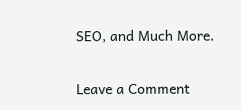SEO, and Much More.

Leave a Comment